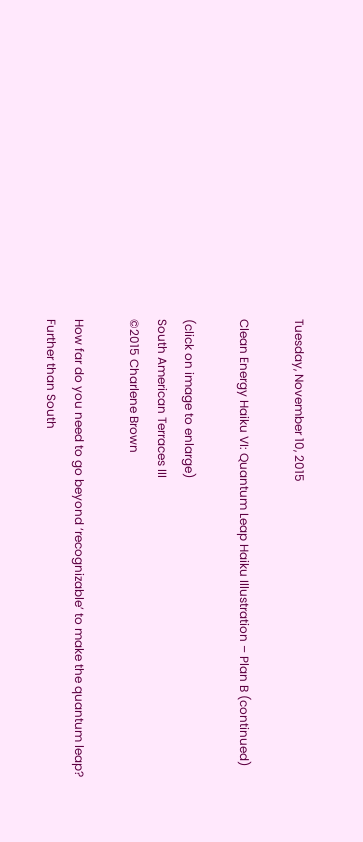Tuesday, November 10, 2015

Clean Energy Haiku VI: Quantum Leap Haiku Illustration – Plan B (continued)

(click on image to enlarge)
South American Terraces III
©2015 Charlene Brown

How far do you need to go beyond ‘recognizable’ to make the quantum leap?  Further than South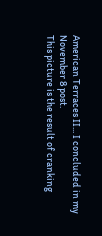American Terraces II... I concluded in my November 8 post.
This picture is the result of cranking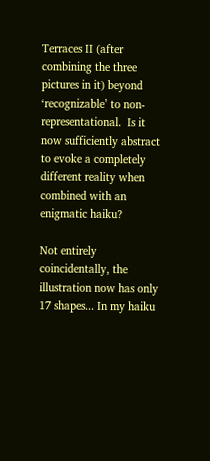Terraces II (after combining the three pictures in it) beyond ‘recognizable’ to non-representational.  Is it now sufficiently abstract to evoke a completely different reality when combined with an enigmatic haiku?

Not entirely coincidentally, the illustration now has only 17 shapes... In my haiku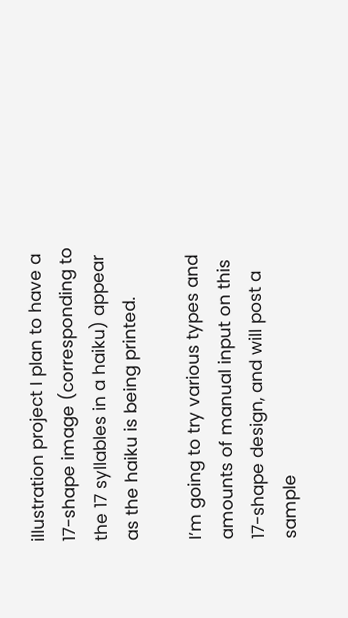illustration project I plan to have a 17-shape image (corresponding to the 17 syllables in a haiku) appear as the haiku is being printed.

I’m going to try various types and amounts of manual input on this 17-shape design, and will post a sample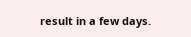result in a few days.